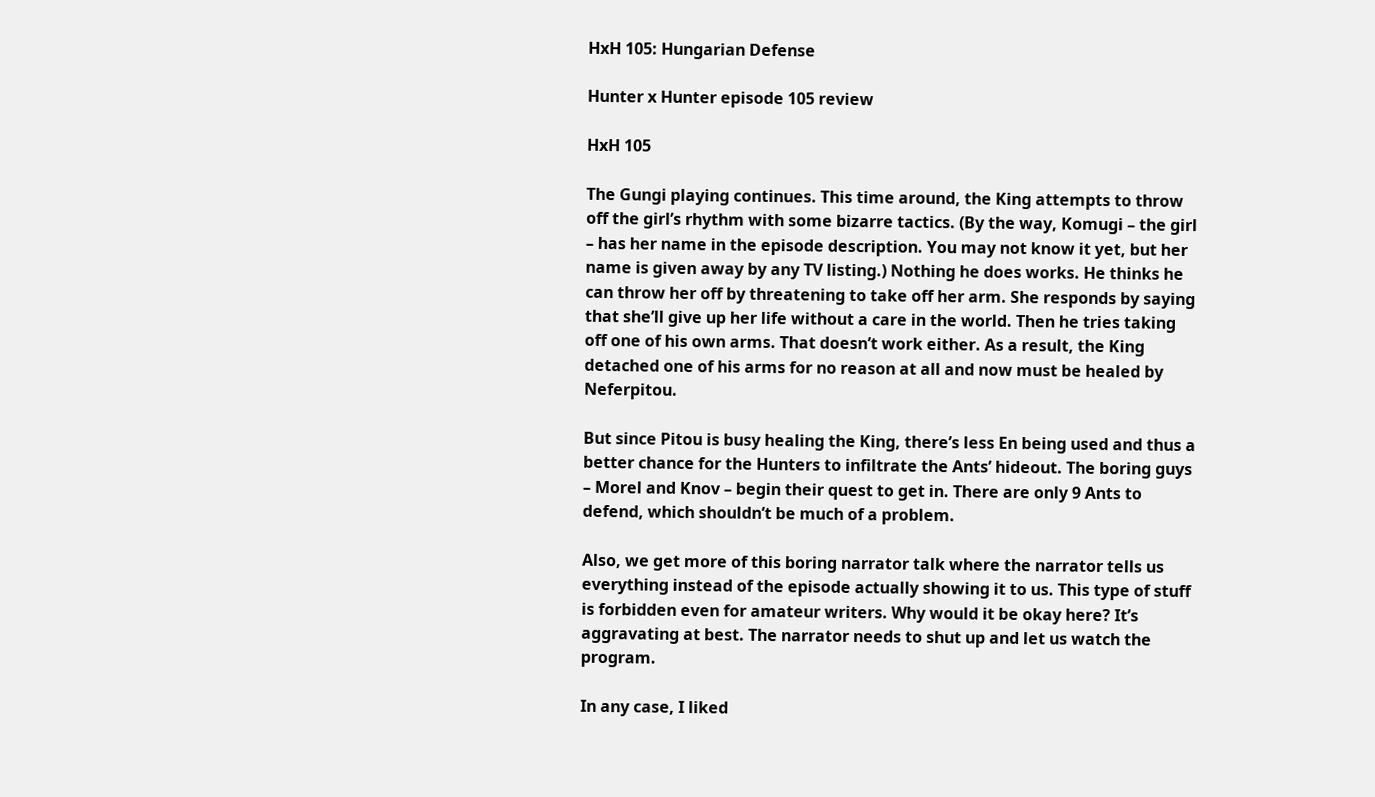HxH 105: Hungarian Defense

Hunter x Hunter episode 105 review

HxH 105

The Gungi playing continues. This time around, the King attempts to throw off the girl’s rhythm with some bizarre tactics. (By the way, Komugi – the girl – has her name in the episode description. You may not know it yet, but her name is given away by any TV listing.) Nothing he does works. He thinks he can throw her off by threatening to take off her arm. She responds by saying that she’ll give up her life without a care in the world. Then he tries taking off one of his own arms. That doesn’t work either. As a result, the King detached one of his arms for no reason at all and now must be healed by Neferpitou.

But since Pitou is busy healing the King, there’s less En being used and thus a better chance for the Hunters to infiltrate the Ants’ hideout. The boring guys – Morel and Knov – begin their quest to get in. There are only 9 Ants to defend, which shouldn’t be much of a problem.

Also, we get more of this boring narrator talk where the narrator tells us everything instead of the episode actually showing it to us. This type of stuff is forbidden even for amateur writers. Why would it be okay here? It’s aggravating at best. The narrator needs to shut up and let us watch the program.

In any case, I liked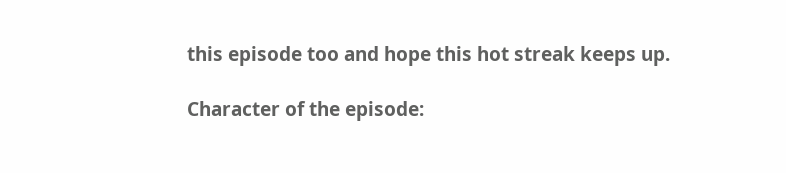this episode too and hope this hot streak keeps up.

Character of the episode: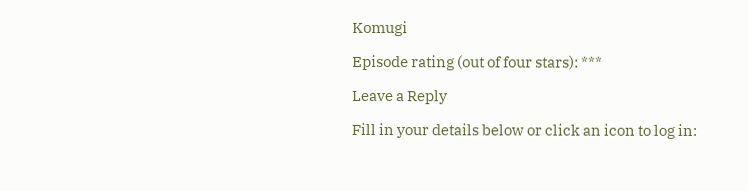Komugi

Episode rating (out of four stars): ***

Leave a Reply

Fill in your details below or click an icon to log in: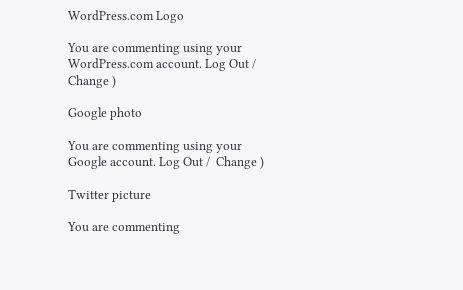WordPress.com Logo

You are commenting using your WordPress.com account. Log Out /  Change )

Google photo

You are commenting using your Google account. Log Out /  Change )

Twitter picture

You are commenting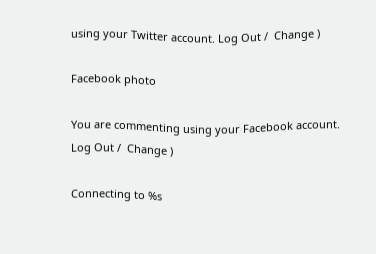using your Twitter account. Log Out /  Change )

Facebook photo

You are commenting using your Facebook account. Log Out /  Change )

Connecting to %s